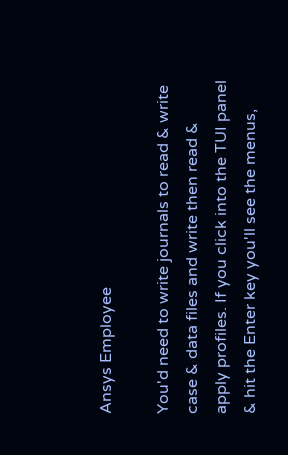Ansys Employee

You'd need to write journals to read & write case & data files and write then read & apply profiles. If you click into the TUI panel & hit the Enter key you'll see the menus,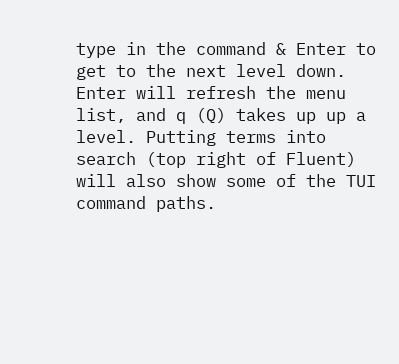type in the command & Enter to get to the next level down. Enter will refresh the menu list, and q (Q) takes up up a level. Putting terms into search (top right of Fluent) will also show some of the TUI command paths.